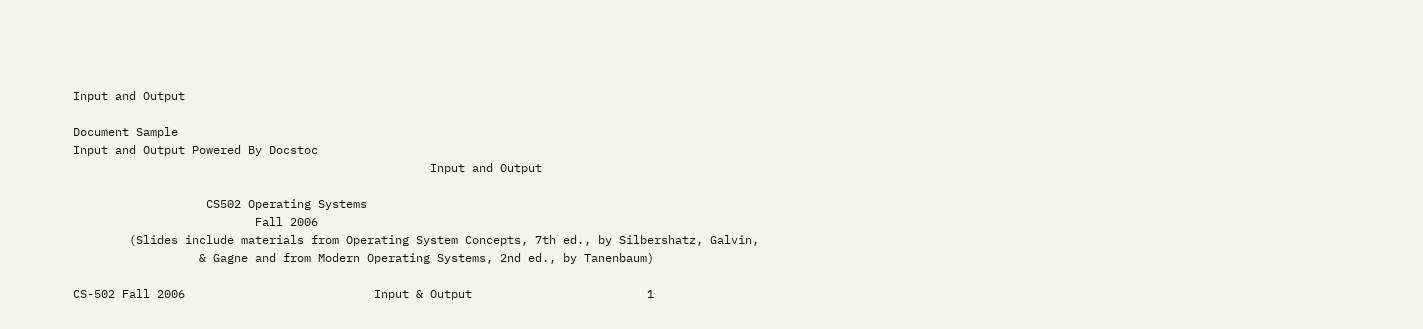Input and Output

Document Sample
Input and Output Powered By Docstoc
                                                   Input and Output

                   CS502 Operating Systems
                          Fall 2006
        (Slides include materials from Operating System Concepts, 7th ed., by Silbershatz, Galvin,
                  & Gagne and from Modern Operating Systems, 2nd ed., by Tanenbaum)

CS-502 Fall 2006                           Input & Output                         1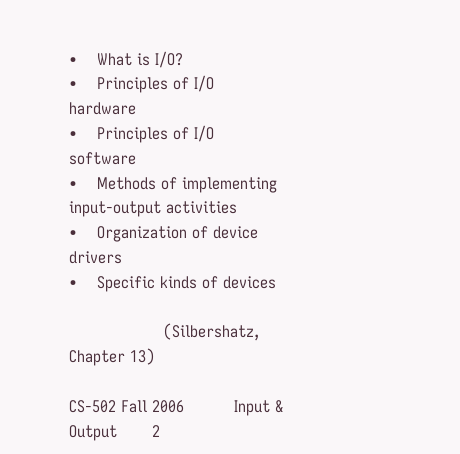•    What is I/O?
•    Principles of I/O hardware
•    Principles of I/O software
•    Methods of implementing input-output activities
•    Organization of device drivers
•    Specific kinds of devices

                   (Silbershatz, Chapter 13)

CS-502 Fall 2006          Input & Output       2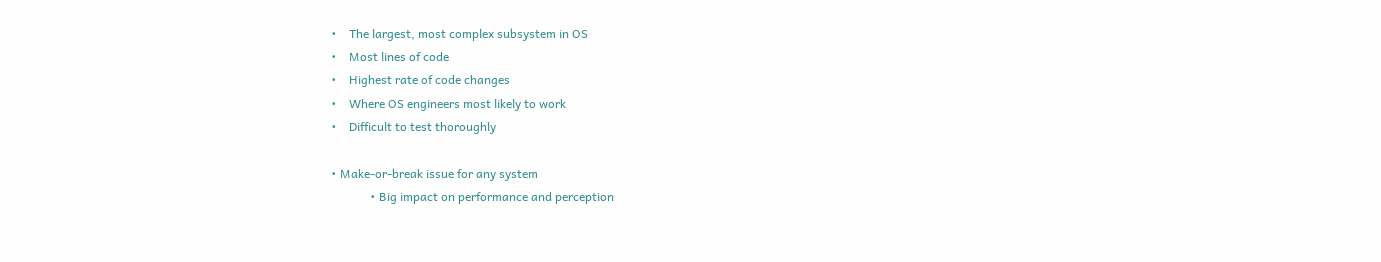•    The largest, most complex subsystem in OS
•    Most lines of code
•    Highest rate of code changes
•    Where OS engineers most likely to work
•    Difficult to test thoroughly

• Make-or-break issue for any system
             • Big impact on performance and perception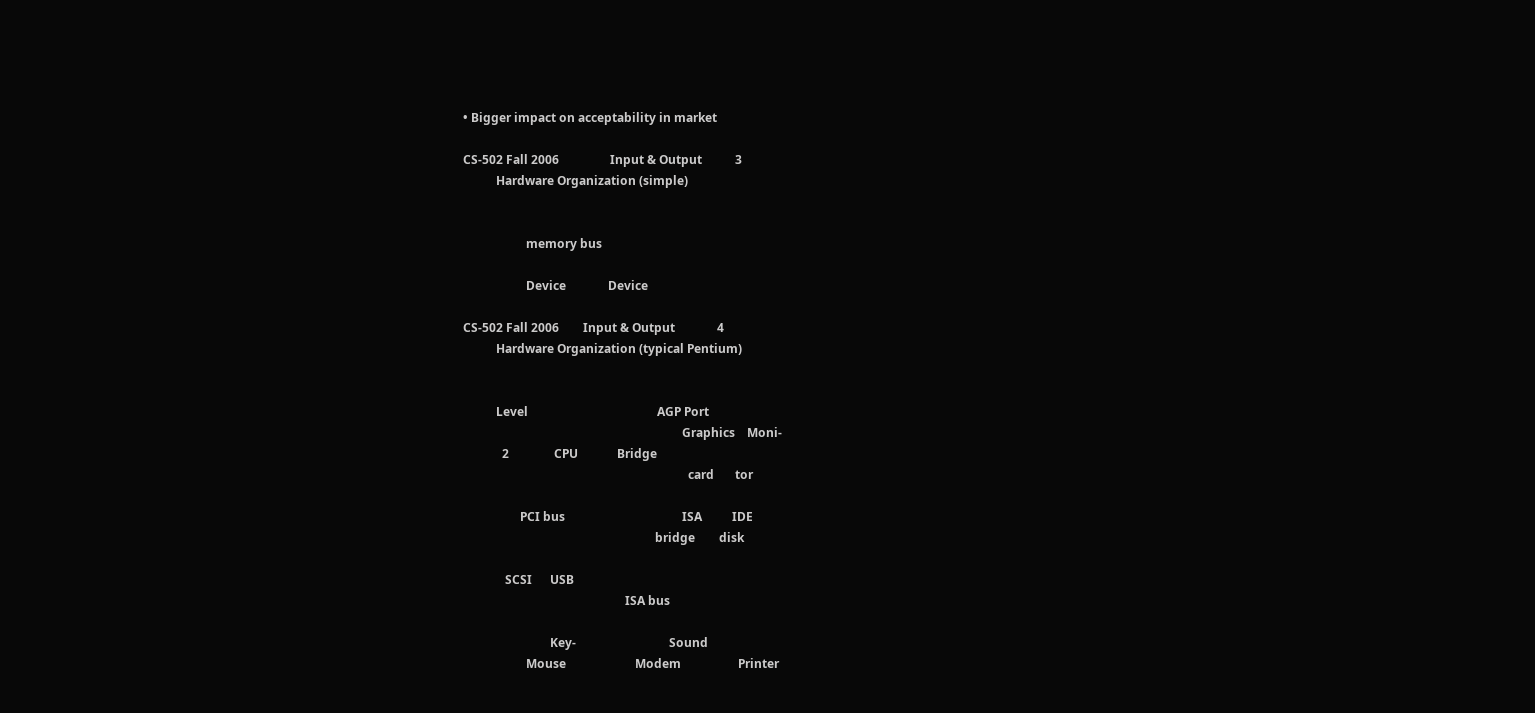• Bigger impact on acceptability in market

CS-502 Fall 2006                 Input & Output           3
           Hardware Organization (simple)


                     memory bus

                     Device              Device

CS-502 Fall 2006        Input & Output              4
           Hardware Organization (typical Pentium)


           Level                                           AGP Port
                                                                         Graphics    Moni-
             2               CPU             Bridge
                                                                           card       tor

                   PCI bus                                       ISA          IDE
                                                                bridge        disk

              SCSI      USB
                                                      ISA bus

                             Key-                               Sound
                     Mouse                       Modem                   Printer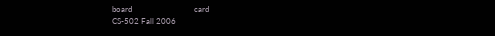board                               card
CS-502 Fall 2006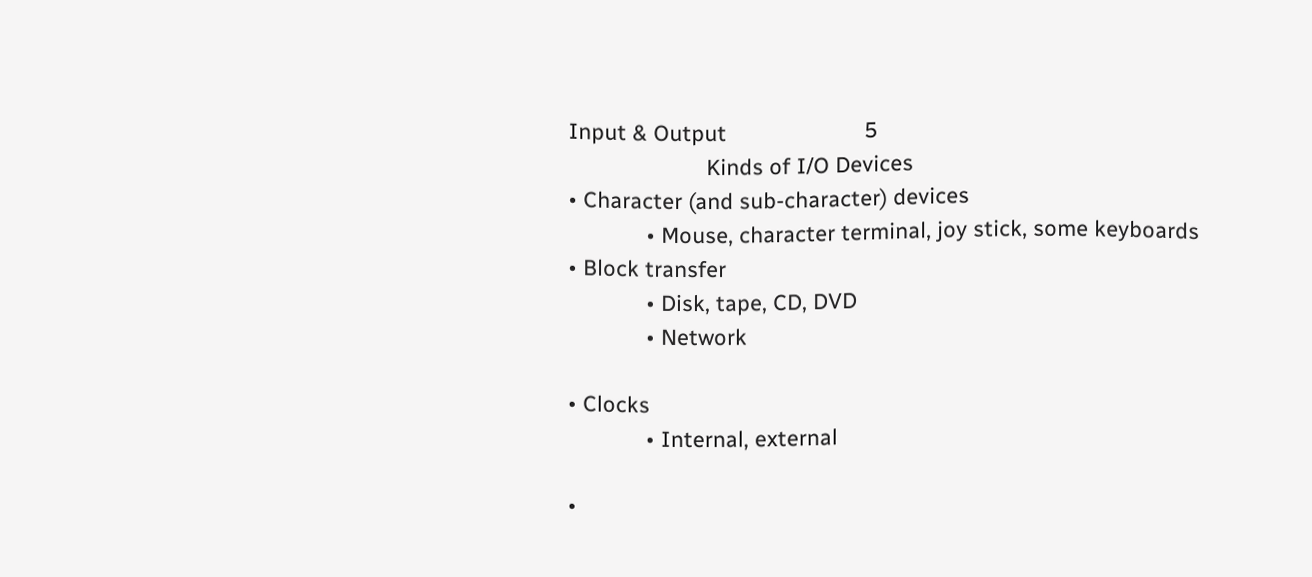Input & Output                       5
                       Kinds of I/O Devices
• Character (and sub-character) devices
             • Mouse, character terminal, joy stick, some keyboards
• Block transfer
             • Disk, tape, CD, DVD
             • Network

• Clocks
             • Internal, external

•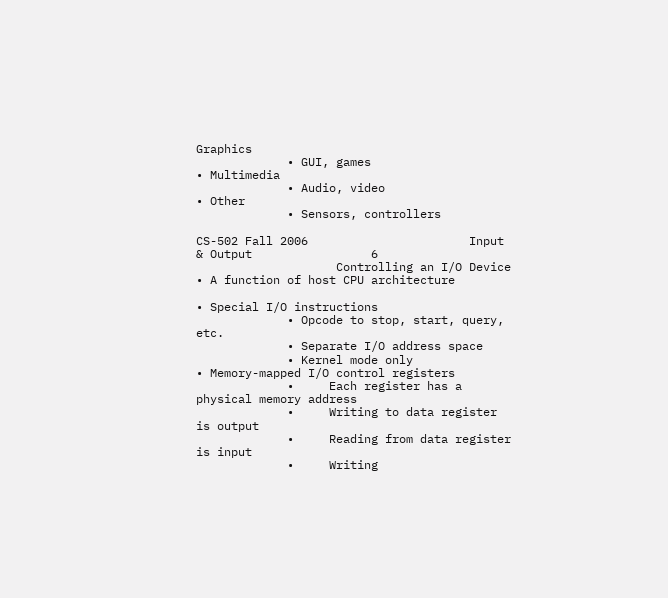Graphics
             • GUI, games
• Multimedia
             • Audio, video
• Other
             • Sensors, controllers

CS-502 Fall 2006                       Input & Output                 6
                    Controlling an I/O Device
• A function of host CPU architecture

• Special I/O instructions
             • Opcode to stop, start, query, etc.
             • Separate I/O address space
             • Kernel mode only
• Memory-mapped I/O control registers
             •     Each register has a physical memory address
             •     Writing to data register is output
             •     Reading from data register is input
             •     Writing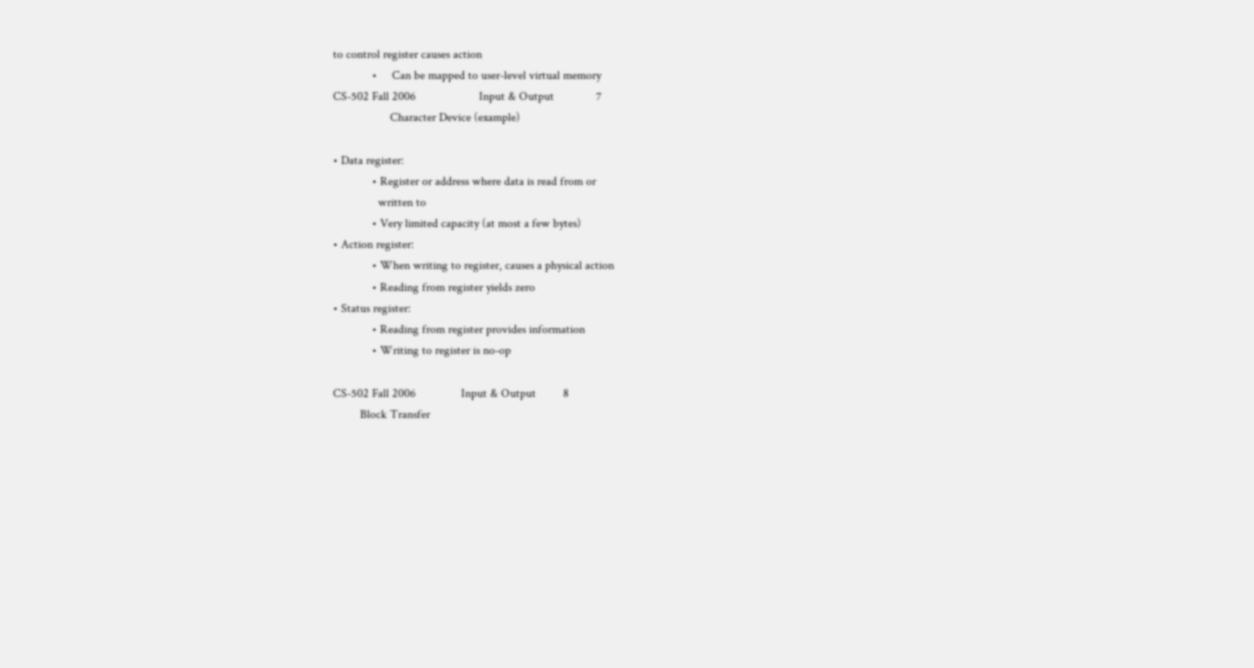to control register causes action
             •     Can be mapped to user-level virtual memory
CS-502 Fall 2006                     Input & Output              7
                   Character Device (example)

• Data register:
             • Register or address where data is read from or
               written to
             • Very limited capacity (at most a few bytes)
• Action register:
             • When writing to register, causes a physical action
             • Reading from register yields zero
• Status register:
             • Reading from register provides information
             • Writing to register is no-op

CS-502 Fall 2006               Input & Output         8
         Block Transfer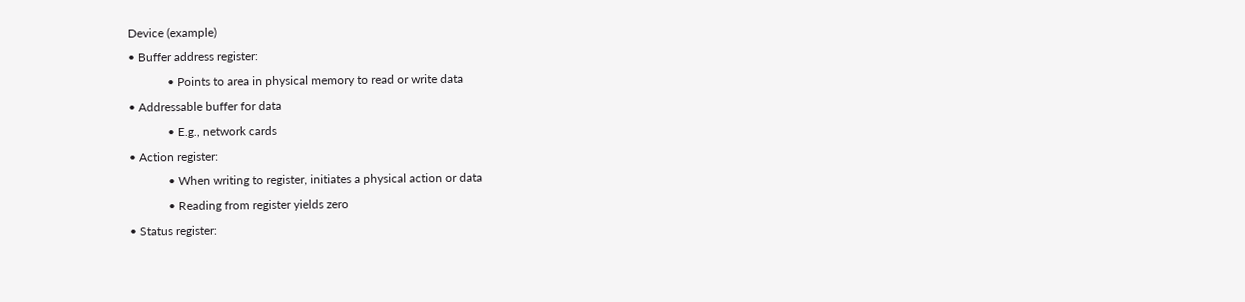Device (example)
• Buffer address register:
             • Points to area in physical memory to read or write data
• Addressable buffer for data
             • E.g., network cards
• Action register:
             • When writing to register, initiates a physical action or data
             • Reading from register yields zero
• Status register: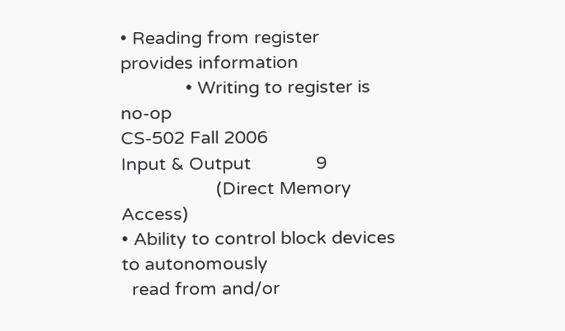• Reading from register provides information
             • Writing to register is no-op
CS-502 Fall 2006                     Input & Output             9
                   (Direct Memory Access)
• Ability to control block devices to autonomously
  read from and/or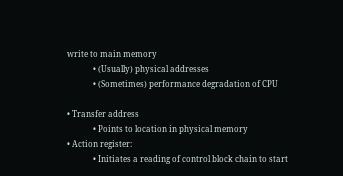write to main memory
             • (Usually) physical addresses
             • (Sometimes) performance degradation of CPU

• Transfer address
             • Points to location in physical memory
• Action register:
             • Initiates a reading of control block chain to start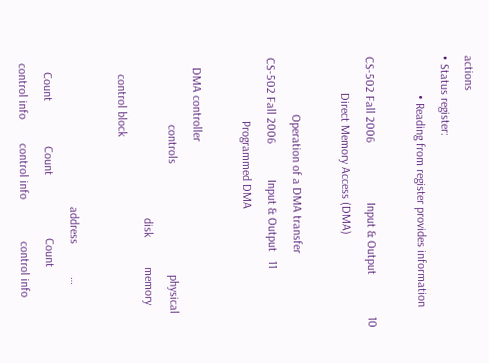actions
• Status register:
             • Reading from register provides information

CS-502 Fall 2006                    Input & Output              10
            Direct Memory Access (DMA)

                   Operation of a DMA transfer
CS-502 Fall 2006            Input & Output   11
                     Programmed DMA

   DMA controller
                      controls                                     physical
                                                     disk          memory
     control block

                                                 address           …
    Count               Count                     Count
 control info        control info              control info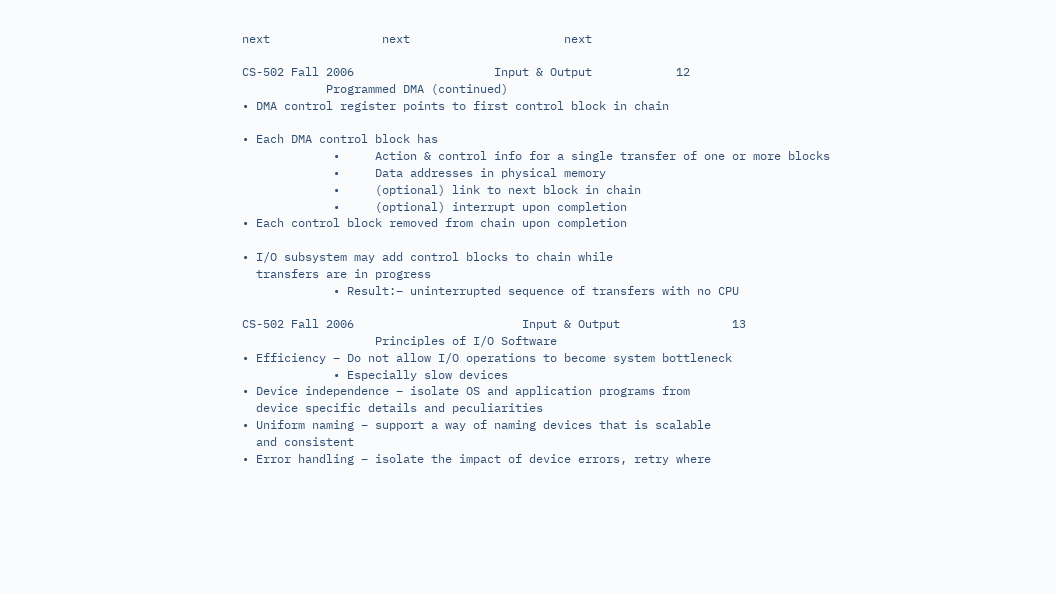next                next                      next

CS-502 Fall 2006                    Input & Output            12
            Programmed DMA (continued)
• DMA control register points to first control block in chain

• Each DMA control block has
             •     Action & control info for a single transfer of one or more blocks
             •     Data addresses in physical memory
             •     (optional) link to next block in chain
             •     (optional) interrupt upon completion
• Each control block removed from chain upon completion

• I/O subsystem may add control blocks to chain while
  transfers are in progress
             • Result:– uninterrupted sequence of transfers with no CPU

CS-502 Fall 2006                        Input & Output                13
                   Principles of I/O Software
• Efficiency – Do not allow I/O operations to become system bottleneck
             • Especially slow devices
• Device independence – isolate OS and application programs from
  device specific details and peculiarities
• Uniform naming – support a way of naming devices that is scalable
  and consistent
• Error handling – isolate the impact of device errors, retry where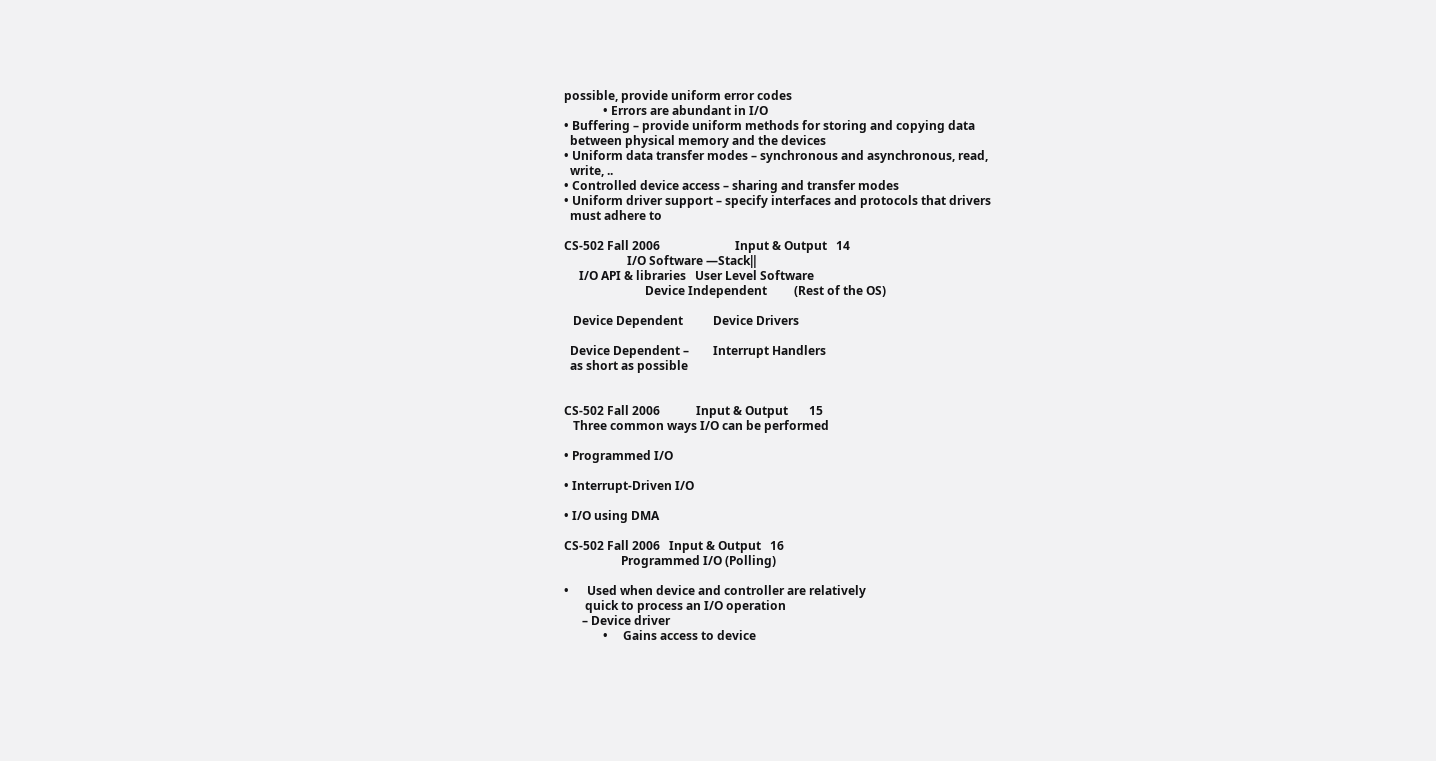possible, provide uniform error codes
             • Errors are abundant in I/O
• Buffering – provide uniform methods for storing and copying data
  between physical memory and the devices
• Uniform data transfer modes – synchronous and asynchronous, read,
  write, ..
• Controlled device access – sharing and transfer modes
• Uniform driver support – specify interfaces and protocols that drivers
  must adhere to

CS-502 Fall 2006                         Input & Output   14
                     I/O Software ―Stack‖
     I/O API & libraries   User Level Software
                           Device Independent         (Rest of the OS)

   Device Dependent          Device Drivers

  Device Dependent –        Interrupt Handlers
  as short as possible


CS-502 Fall 2006            Input & Output       15
   Three common ways I/O can be performed

• Programmed I/O

• Interrupt-Driven I/O

• I/O using DMA

CS-502 Fall 2006   Input & Output   16
                   Programmed I/O (Polling)

•      Used when device and controller are relatively
       quick to process an I/O operation
      – Device driver
             •     Gains access to device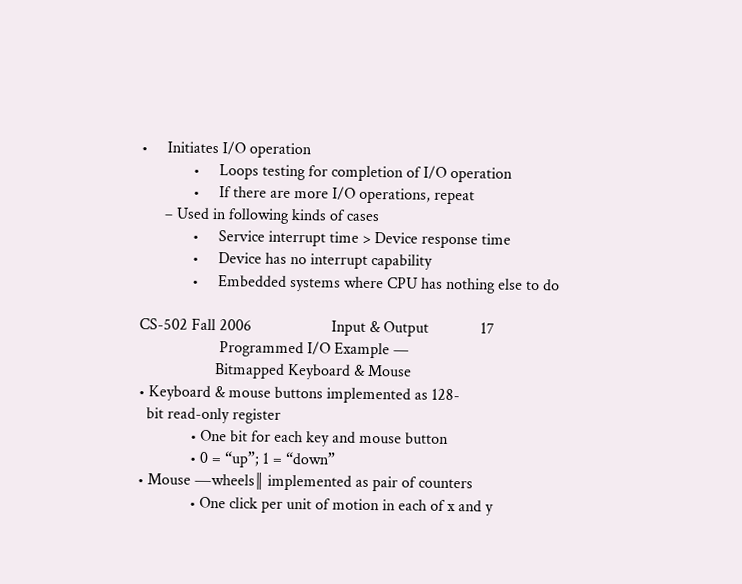•     Initiates I/O operation
             •     Loops testing for completion of I/O operation
             •     If there are more I/O operations, repeat
      – Used in following kinds of cases
             •     Service interrupt time > Device response time
             •     Device has no interrupt capability
             •     Embedded systems where CPU has nothing else to do

CS-502 Fall 2006                    Input & Output             17
                    Programmed I/O Example —
                   Bitmapped Keyboard & Mouse
• Keyboard & mouse buttons implemented as 128-
  bit read-only register
             • One bit for each key and mouse button
             • 0 = “up”; 1 = “down”
• Mouse ―wheels‖ implemented as pair of counters
             • One click per unit of motion in each of x and y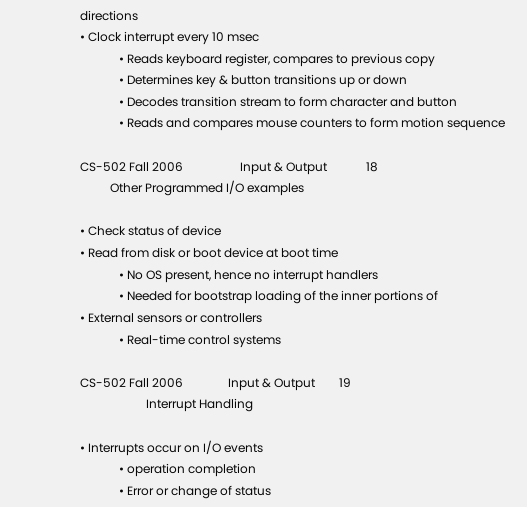directions
• Clock interrupt every 10 msec
             • Reads keyboard register, compares to previous copy
             • Determines key & button transitions up or down
             • Decodes transition stream to form character and button
             • Reads and compares mouse counters to form motion sequence

CS-502 Fall 2006                   Input & Output             18
          Other Programmed I/O examples

• Check status of device
• Read from disk or boot device at boot time
             • No OS present, hence no interrupt handlers
             • Needed for bootstrap loading of the inner portions of
• External sensors or controllers
             • Real-time control systems

CS-502 Fall 2006               Input & Output        19
                      Interrupt Handling

• Interrupts occur on I/O events
             • operation completion
             • Error or change of status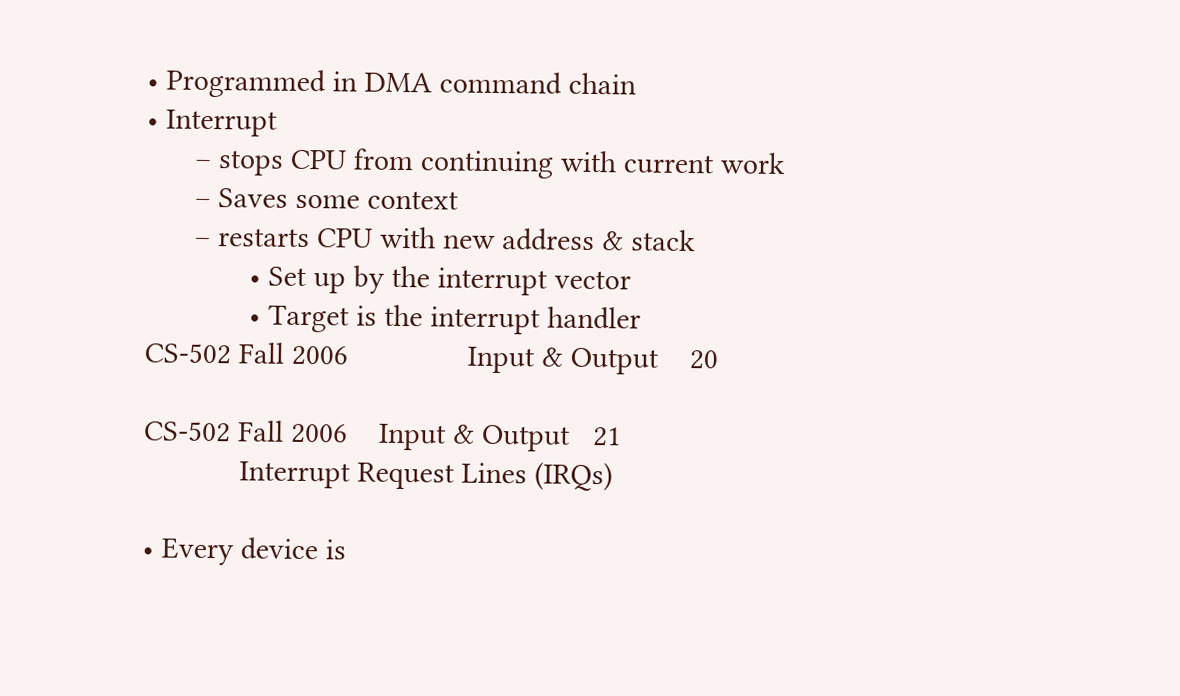• Programmed in DMA command chain
• Interrupt
      – stops CPU from continuing with current work
      – Saves some context
      – restarts CPU with new address & stack
             • Set up by the interrupt vector
             • Target is the interrupt handler
CS-502 Fall 2006               Input & Output    20

CS-502 Fall 2006    Input & Output   21
            Interrupt Request Lines (IRQs)

• Every device is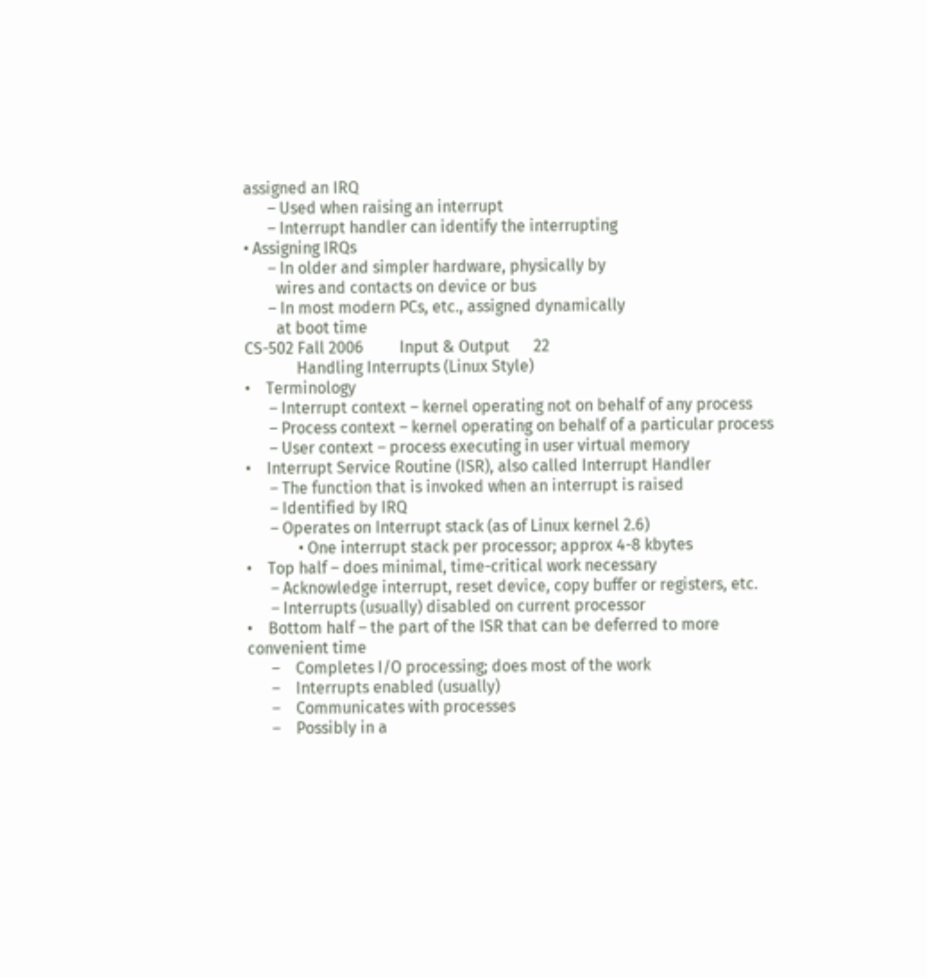assigned an IRQ
      – Used when raising an interrupt
      – Interrupt handler can identify the interrupting
• Assigning IRQs
      – In older and simpler hardware, physically by
        wires and contacts on device or bus
      – In most modern PCs, etc., assigned dynamically
        at boot time
CS-502 Fall 2006         Input & Output      22
             Handling Interrupts (Linux Style)
•    Terminology
      – Interrupt context – kernel operating not on behalf of any process
      – Process context – kernel operating on behalf of a particular process
      – User context – process executing in user virtual memory
•    Interrupt Service Routine (ISR), also called Interrupt Handler
      – The function that is invoked when an interrupt is raised
      – Identified by IRQ
      – Operates on Interrupt stack (as of Linux kernel 2.6)
             • One interrupt stack per processor; approx 4-8 kbytes
•    Top half – does minimal, time-critical work necessary
      – Acknowledge interrupt, reset device, copy buffer or registers, etc.
      – Interrupts (usually) disabled on current processor
•    Bottom half – the part of the ISR that can be deferred to more convenient time
      –    Completes I/O processing; does most of the work
      –    Interrupts enabled (usually)
      –    Communicates with processes
      –    Possibly in a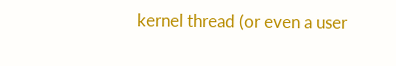kernel thread (or even a user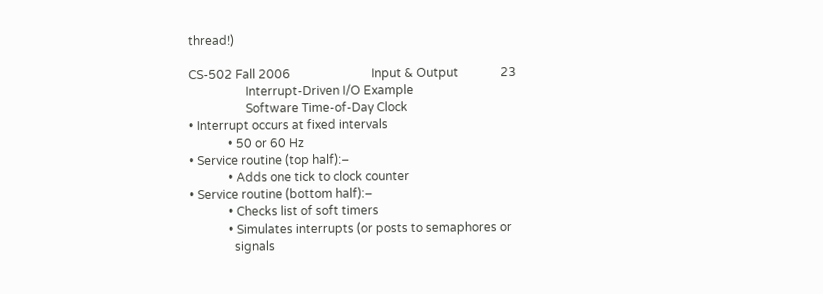thread!)

CS-502 Fall 2006                           Input & Output              23
                   Interrupt-Driven I/O Example
                   Software Time-of-Day Clock
• Interrupt occurs at fixed intervals
             • 50 or 60 Hz
• Service routine (top half):–
             • Adds one tick to clock counter
• Service routine (bottom half):–
             • Checks list of soft timers
             • Simulates interrupts (or posts to semaphores or
               signals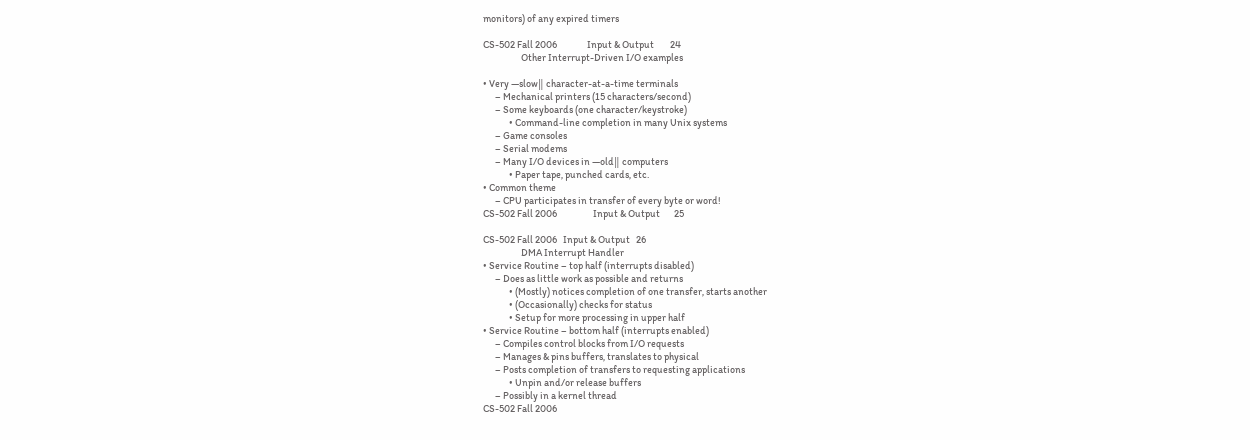monitors) of any expired timers

CS-502 Fall 2006               Input & Output        24
                   Other Interrupt-Driven I/O examples

• Very ―slow‖ character-at-a-time terminals
      – Mechanical printers (15 characters/second)
      – Some keyboards (one character/keystroke)
             • Command-line completion in many Unix systems
      – Game consoles
      – Serial modems
      – Many I/O devices in ―old‖ computers
             • Paper tape, punched cards, etc.
• Common theme
      – CPU participates in transfer of every byte or word!
CS-502 Fall 2006                  Input & Output       25

CS-502 Fall 2006   Input & Output   26
                   DMA Interrupt Handler
• Service Routine – top half (interrupts disabled)
      – Does as little work as possible and returns
             • (Mostly) notices completion of one transfer, starts another
             • (Occasionally) checks for status
             • Setup for more processing in upper half
• Service Routine – bottom half (interrupts enabled)
      – Compiles control blocks from I/O requests
      – Manages & pins buffers, translates to physical
      – Posts completion of transfers to requesting applications
             • Unpin and/or release buffers
      – Possibly in a kernel thread
CS-502 Fall 2006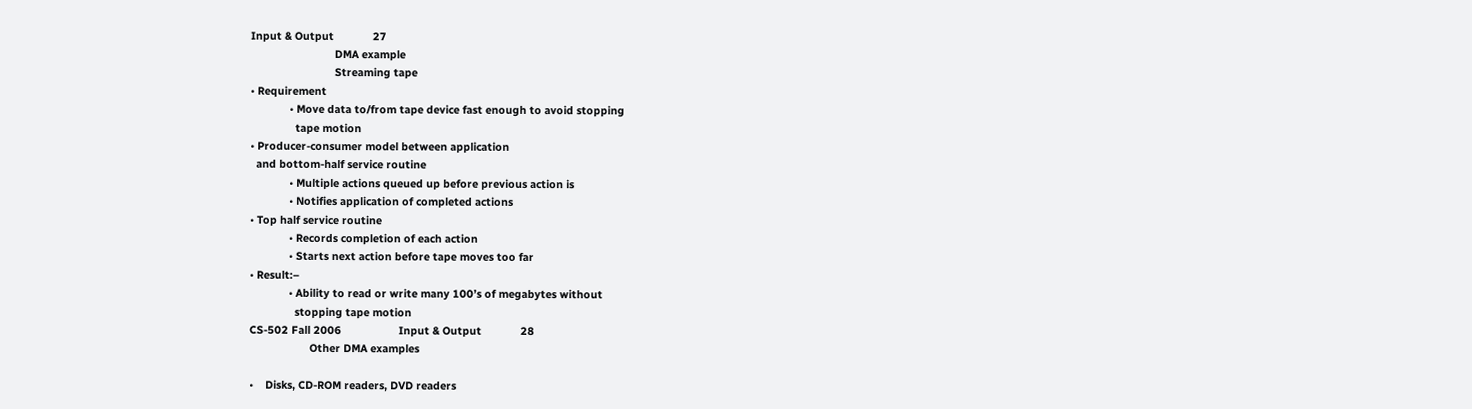Input & Output             27
                            DMA example
                            Streaming tape
• Requirement
             • Move data to/from tape device fast enough to avoid stopping
               tape motion
• Producer-consumer model between application
  and bottom-half service routine
             • Multiple actions queued up before previous action is
             • Notifies application of completed actions
• Top half service routine
             • Records completion of each action
             • Starts next action before tape moves too far
• Result:–
             • Ability to read or write many 100’s of megabytes without
               stopping tape motion
CS-502 Fall 2006                   Input & Output             28
                    Other DMA examples

•    Disks, CD-ROM readers, DVD readers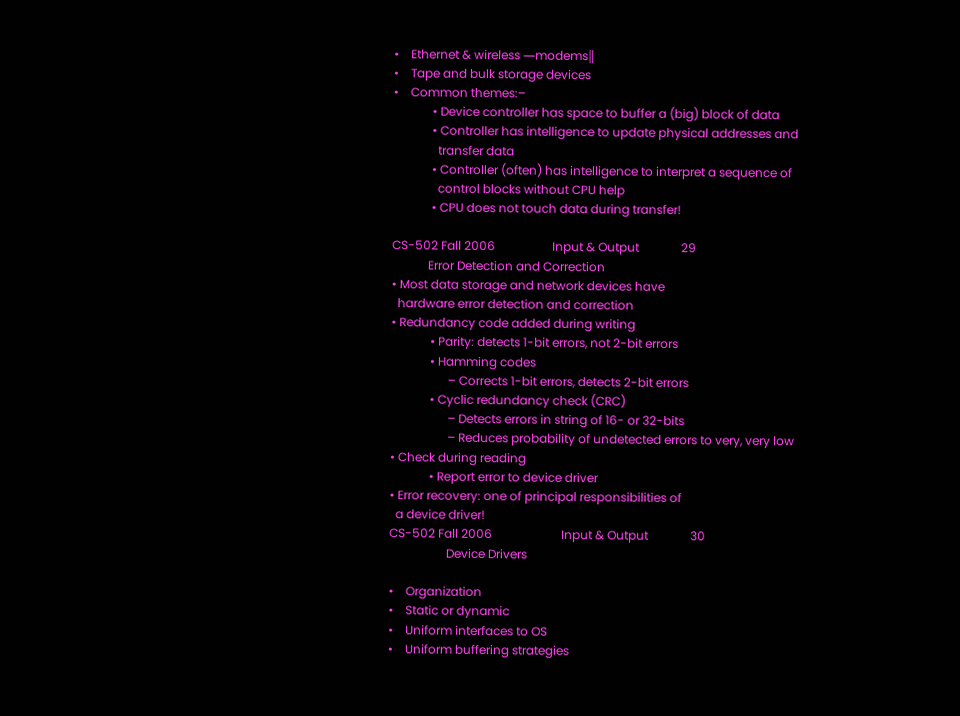•    Ethernet & wireless ―modems‖
•    Tape and bulk storage devices
•    Common themes:–
             • Device controller has space to buffer a (big) block of data
             • Controller has intelligence to update physical addresses and
               transfer data
             • Controller (often) has intelligence to interpret a sequence of
               control blocks without CPU help
             • CPU does not touch data during transfer!

CS-502 Fall 2006                   Input & Output              29
            Error Detection and Correction
• Most data storage and network devices have
  hardware error detection and correction
• Redundancy code added during writing
             • Parity: detects 1-bit errors, not 2-bit errors
             • Hamming codes
                   – Corrects 1-bit errors, detects 2-bit errors
             • Cyclic redundancy check (CRC)
                   – Detects errors in string of 16- or 32-bits
                   – Reduces probability of undetected errors to very, very low
• Check during reading
             • Report error to device driver
• Error recovery: one of principal responsibilities of
  a device driver!
CS-502 Fall 2006                       Input & Output              30
                   Device Drivers

•    Organization
•    Static or dynamic
•    Uniform interfaces to OS
•    Uniform buffering strategies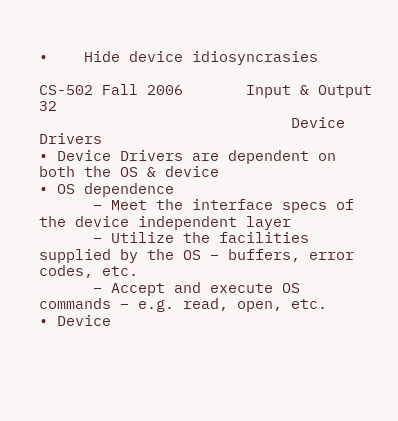•    Hide device idiosyncrasies

CS-502 Fall 2006       Input & Output   32
                            Device Drivers
• Device Drivers are dependent on both the OS & device
• OS dependence
      – Meet the interface specs of the device independent layer
      – Utilize the facilities supplied by the OS – buffers, error codes, etc.
      – Accept and execute OS commands – e.g. read, open, etc.
• Device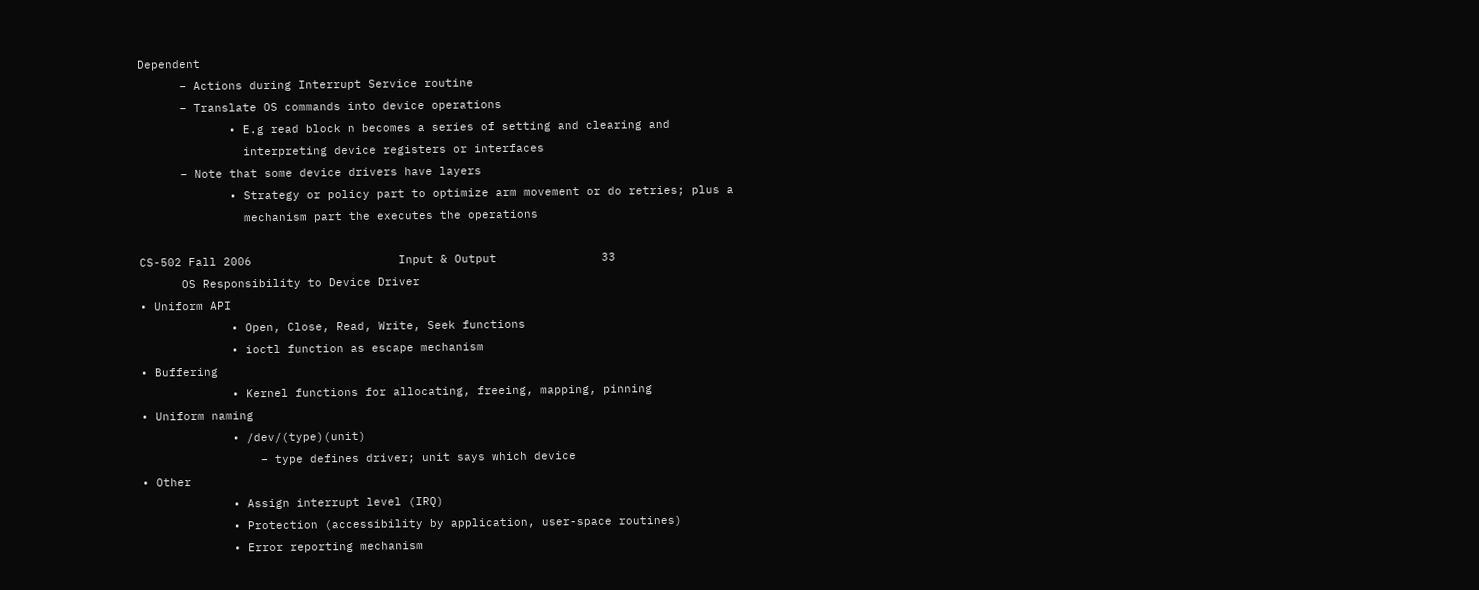Dependent
      – Actions during Interrupt Service routine
      – Translate OS commands into device operations
             • E.g read block n becomes a series of setting and clearing and
               interpreting device registers or interfaces
      – Note that some device drivers have layers
             • Strategy or policy part to optimize arm movement or do retries; plus a
               mechanism part the executes the operations

CS-502 Fall 2006                     Input & Output               33
      OS Responsibility to Device Driver
• Uniform API
             • Open, Close, Read, Write, Seek functions
             • ioctl function as escape mechanism
• Buffering
             • Kernel functions for allocating, freeing, mapping, pinning
• Uniform naming
             • /dev/(type)(unit)
                 – type defines driver; unit says which device
• Other
             • Assign interrupt level (IRQ)
             • Protection (accessibility by application, user-space routines)
             • Error reporting mechanism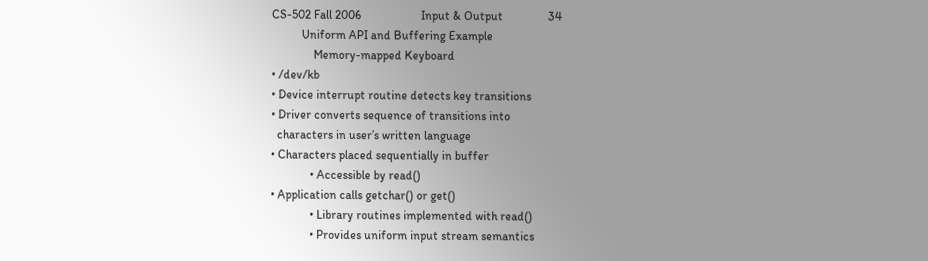CS-502 Fall 2006                    Input & Output               34
          Uniform API and Buffering Example
              Memory-mapped Keyboard
• /dev/kb
• Device interrupt routine detects key transitions
• Driver converts sequence of transitions into
  characters in user’s written language
• Characters placed sequentially in buffer
             • Accessible by read()
• Application calls getchar() or get()
             • Library routines implemented with read()
             • Provides uniform input stream semantics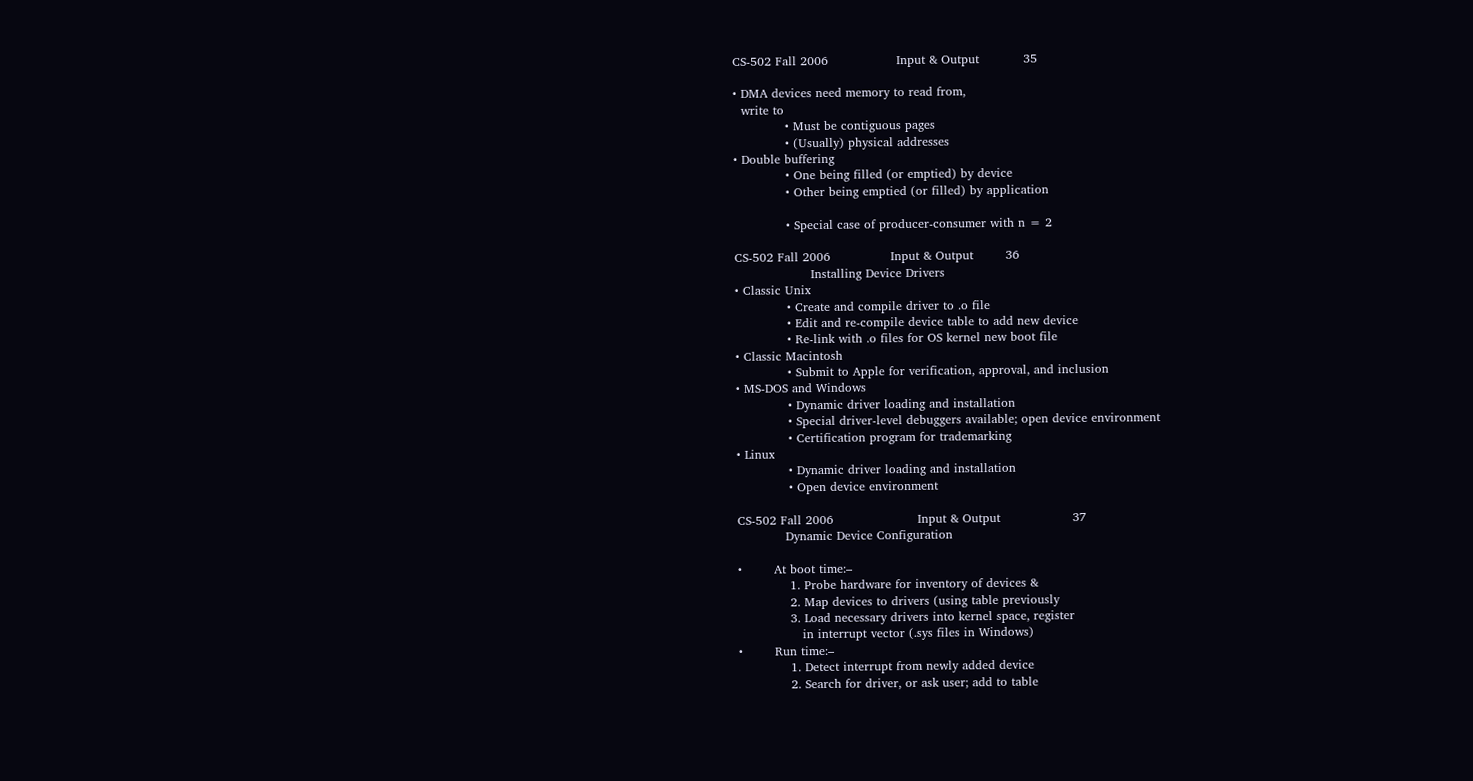CS-502 Fall 2006                 Input & Output           35

• DMA devices need memory to read from,
  write to
             • Must be contiguous pages
             • (Usually) physical addresses
• Double buffering
             • One being filled (or emptied) by device
             • Other being emptied (or filled) by application

             • Special case of producer-consumer with n = 2

CS-502 Fall 2006               Input & Output        36
                   Installing Device Drivers
• Classic Unix
             • Create and compile driver to .o file
             • Edit and re-compile device table to add new device
             • Re-link with .o files for OS kernel new boot file
• Classic Macintosh
             • Submit to Apple for verification, approval, and inclusion
• MS-DOS and Windows
             • Dynamic driver loading and installation
             • Special driver-level debuggers available; open device environment
             • Certification program for trademarking
• Linux
             • Dynamic driver loading and installation
             • Open device environment

CS-502 Fall 2006                     Input & Output                  37
            Dynamic Device Configuration

•        At boot time:–
             1. Probe hardware for inventory of devices &
             2. Map devices to drivers (using table previously
             3. Load necessary drivers into kernel space, register
                in interrupt vector (.sys files in Windows)
•        Run time:–
             1. Detect interrupt from newly added device
             2. Search for driver, or ask user; add to table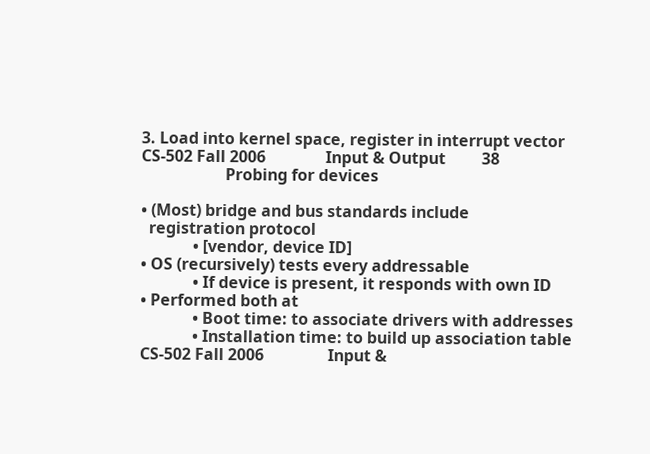3. Load into kernel space, register in interrupt vector
CS-502 Fall 2006               Input & Output         38
                     Probing for devices

• (Most) bridge and bus standards include
  registration protocol
             • [vendor, device ID]
• OS (recursively) tests every addressable
             • If device is present, it responds with own ID
• Performed both at
             • Boot time: to associate drivers with addresses
             • Installation time: to build up association table
CS-502 Fall 2006                Input &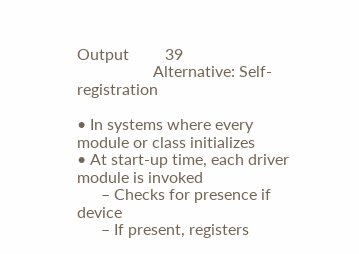Output         39
                   Alternative: Self-registration

• In systems where every module or class initializes
• At start-up time, each driver module is invoked
      – Checks for presence if device
      – If present, registers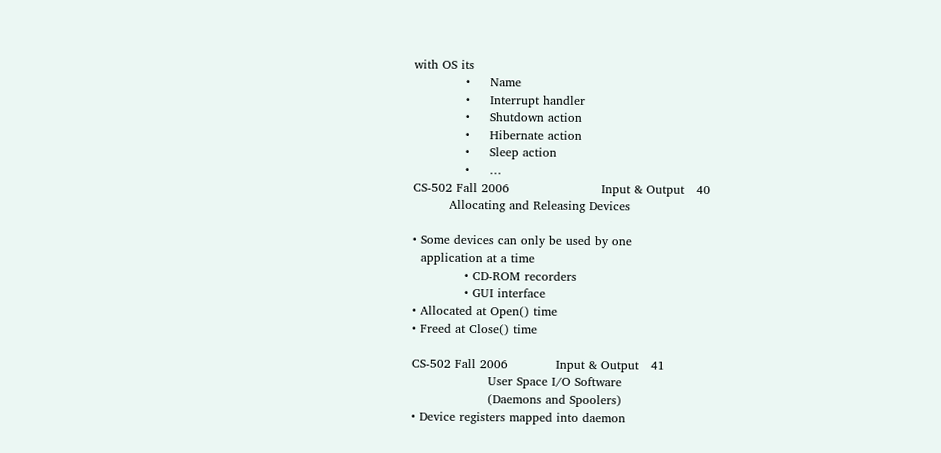with OS its
             •     Name
             •     Interrupt handler
             •     Shutdown action
             •     Hibernate action
             •     Sleep action
             •     …
CS-502 Fall 2006                       Input & Output   40
         Allocating and Releasing Devices

• Some devices can only be used by one
  application at a time
             • CD-ROM recorders
             • GUI interface
• Allocated at Open() time
• Freed at Close() time

CS-502 Fall 2006            Input & Output   41
                   User Space I/O Software
                   (Daemons and Spoolers)
• Device registers mapped into daemon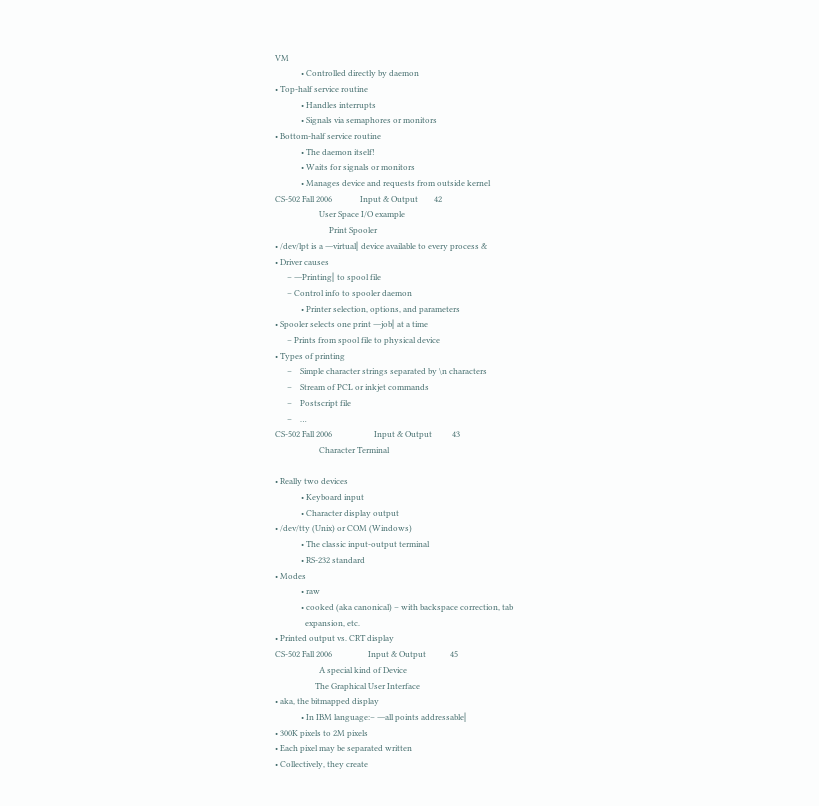VM
             • Controlled directly by daemon
• Top-half service routine
             • Handles interrupts
             • Signals via semaphores or monitors
• Bottom-half service routine
             • The daemon itself!
             • Waits for signals or monitors
             • Manages device and requests from outside kernel
CS-502 Fall 2006              Input & Output        42
                      User Space I/O example
                           Print Spooler
• /dev/lpt is a ―virtual‖ device available to every process &
• Driver causes
      – ―Printing‖ to spool file
      – Control info to spooler daemon
             • Printer selection, options, and parameters
• Spooler selects one print ―job‖ at a time
      – Prints from spool file to physical device
• Types of printing
      –    Simple character strings separated by \n characters
      –    Stream of PCL or inkjet commands
      –    Postscript file
      –    …
CS-502 Fall 2006                     Input & Output          43
                      Character Terminal

• Really two devices
             • Keyboard input
             • Character display output
• /dev/tty (Unix) or COM (Windows)
             • The classic input-output terminal
             • RS-232 standard
• Modes
             • raw
             • cooked (aka canonical) – with backspace correction, tab
               expansion, etc.
• Printed output vs. CRT display
CS-502 Fall 2006                  Input & Output            45
                      A special kind of Device
                    The Graphical User Interface
• aka, the bitmapped display
             • In IBM language:– ―all points addressable‖
• 300K pixels to 2M pixels
• Each pixel may be separated written
• Collectively, they create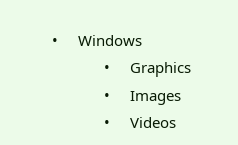•     Windows
             •     Graphics
             •     Images
             •     Videos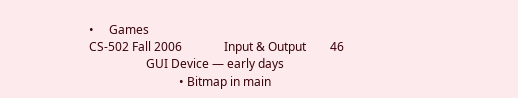•     Games
CS-502 Fall 2006              Input & Output        46
                   GUI Device — early days
                              • Bitmap in main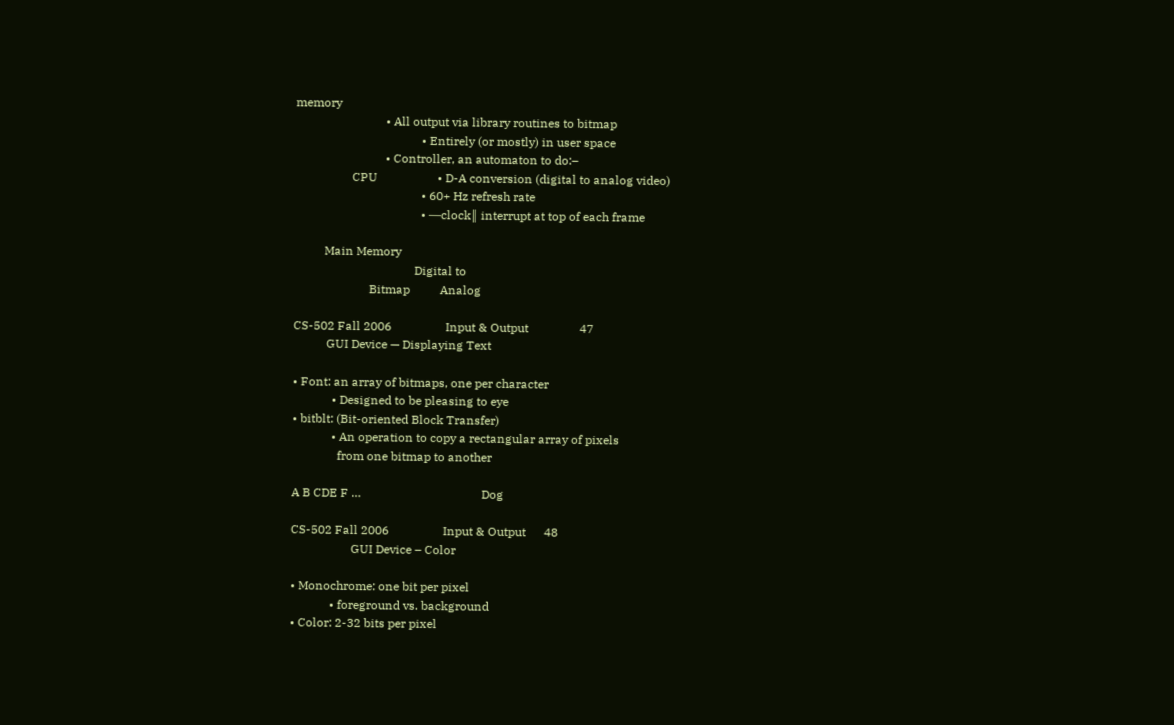memory
                              • All output via library routines to bitmap
                                          • Entirely (or mostly) in user space
                              • Controller, an automaton to do:–
                   CPU                    • D-A conversion (digital to analog video)
                                          • 60+ Hz refresh rate
                                          • ―clock‖ interrupt at top of each frame

          Main Memory
                                        Digital to
                         Bitmap          Analog

CS-502 Fall 2006                  Input & Output                 47
           GUI Device — Displaying Text

• Font: an array of bitmaps, one per character
             • Designed to be pleasing to eye
• bitblt: (Bit-oriented Block Transfer)
             • An operation to copy a rectangular array of pixels
               from one bitmap to another

A B CDE F …                                        Dog

CS-502 Fall 2006                  Input & Output      48
                    GUI Device – Color

• Monochrome: one bit per pixel
             • foreground vs. background
• Color: 2-32 bits per pixel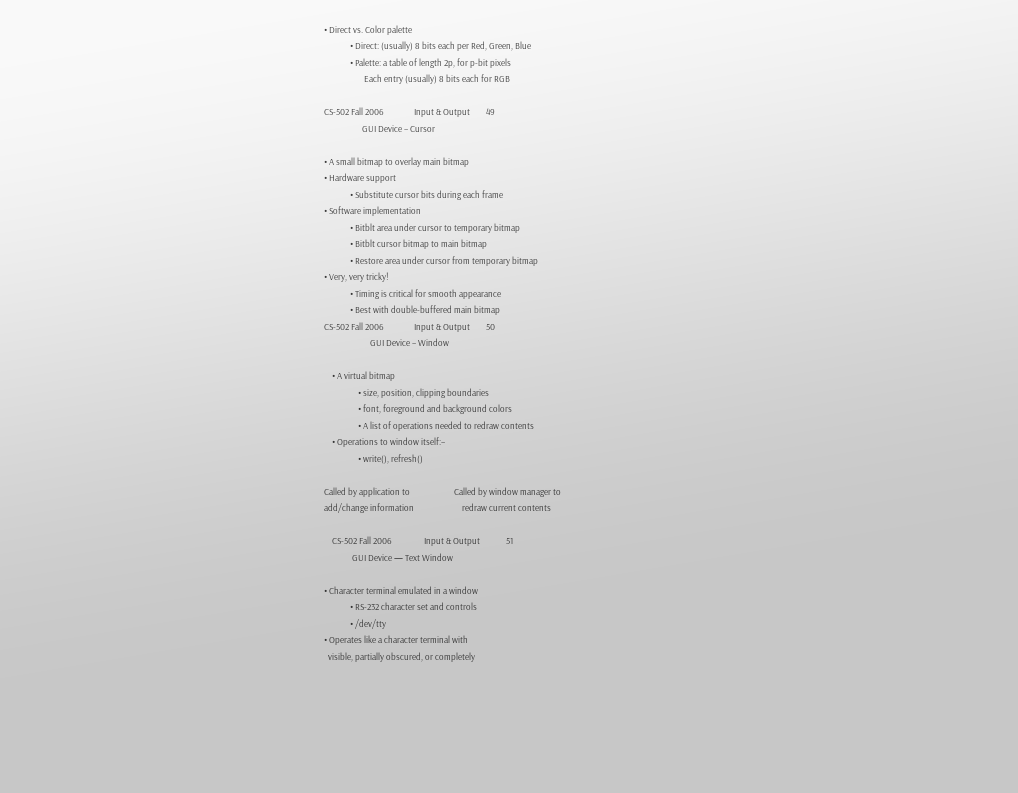• Direct vs. Color palette
             • Direct: (usually) 8 bits each per Red, Green, Blue
             • Palette: a table of length 2p, for p-bit pixels
                    Each entry (usually) 8 bits each for RGB

CS-502 Fall 2006               Input & Output        49
                   GUI Device – Cursor

• A small bitmap to overlay main bitmap
• Hardware support
             • Substitute cursor bits during each frame
• Software implementation
             • Bitblt area under cursor to temporary bitmap
             • Bitblt cursor bitmap to main bitmap
             • Restore area under cursor from temporary bitmap
• Very, very tricky!
             • Timing is critical for smooth appearance
             • Best with double-buffered main bitmap
CS-502 Fall 2006               Input & Output        50
                       GUI Device – Window

    • A virtual bitmap
                 • size, position, clipping boundaries
                 • font, foreground and background colors
                 • A list of operations needed to redraw contents
    • Operations to window itself:–
                 • write(), refresh()

Called by application to                      Called by window manager to
add/change information                        redraw current contents

    CS-502 Fall 2006                Input & Output             51
              GUI Device — Text Window

• Character terminal emulated in a window
             • RS-232 character set and controls
             • /dev/tty
• Operates like a character terminal with
  visible, partially obscured, or completely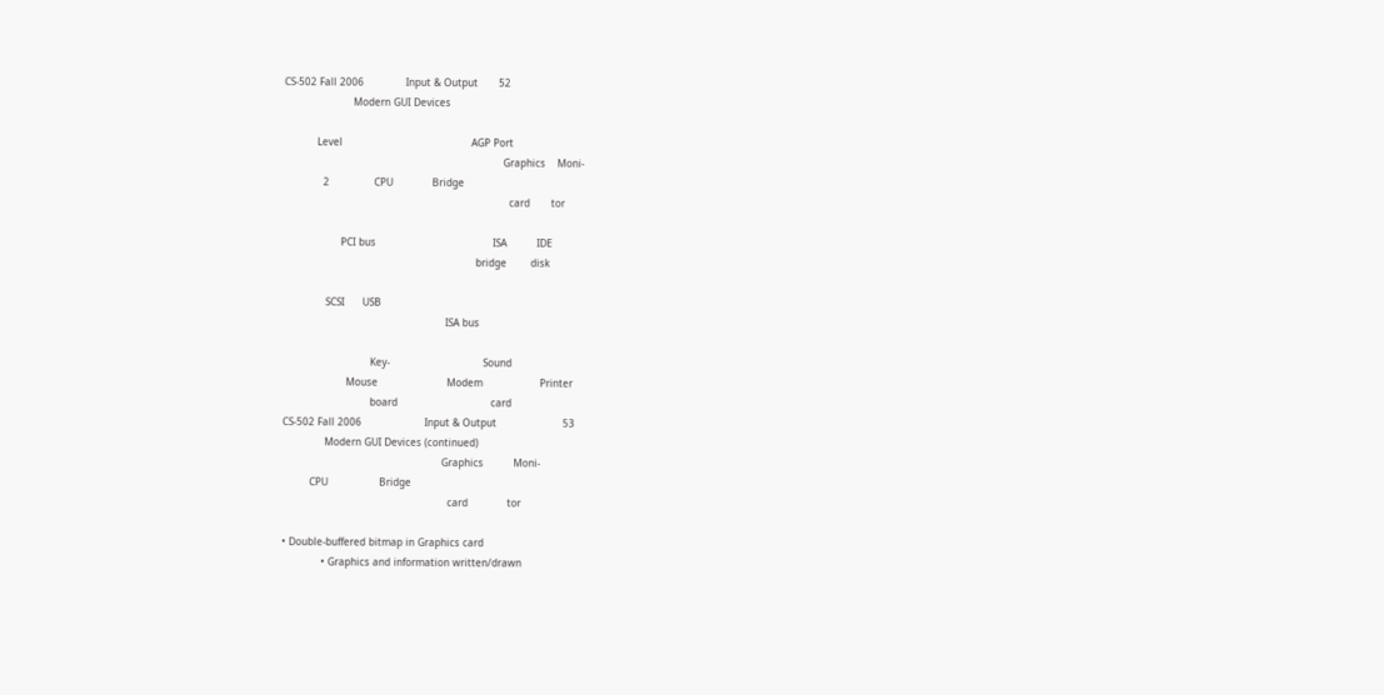CS-502 Fall 2006              Input & Output       52
                       Modern GUI Devices

           Level                                           AGP Port
                                                                         Graphics    Moni-
             2               CPU             Bridge
                                                                           card       tor

                   PCI bus                                       ISA          IDE
                                                                bridge        disk

              SCSI      USB
                                                      ISA bus

                             Key-                               Sound
                     Mouse                       Modem                   Printer
                             board                               card
CS-502 Fall 2006                     Input & Output                      53
              Modern GUI Devices (continued)
                                                     Graphics          Moni-
         CPU                 Bridge
                                                       card             tor

• Double-buffered bitmap in Graphics card
             • Graphics and information written/drawn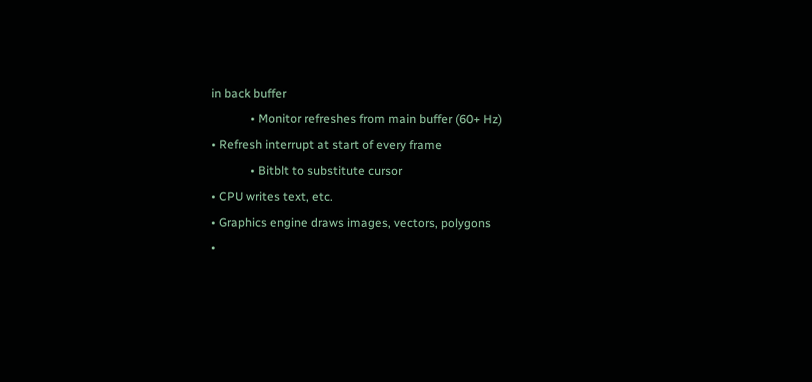in back buffer
             • Monitor refreshes from main buffer (60+ Hz)
• Refresh interrupt at start of every frame
             • Bitblt to substitute cursor
• CPU writes text, etc.
• Graphics engine draws images, vectors, polygons
•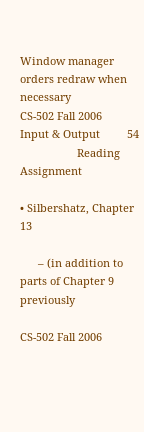Window manager orders redraw when necessary
CS-502 Fall 2006                    Input & Output         54
                   Reading Assignment

• Silbershatz, Chapter 13

      – (in addition to parts of Chapter 9 previously

CS-502 Fall 2006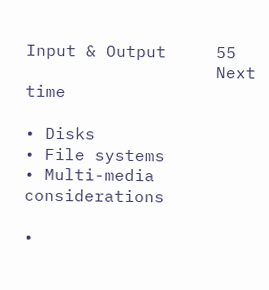Input & Output     55
                   Next time

• Disks
• File systems
• Multi-media considerations

•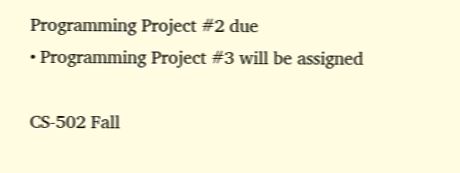Programming Project #2 due
• Programming Project #3 will be assigned

CS-502 Fall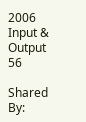2006    Input & Output   56

Shared By: